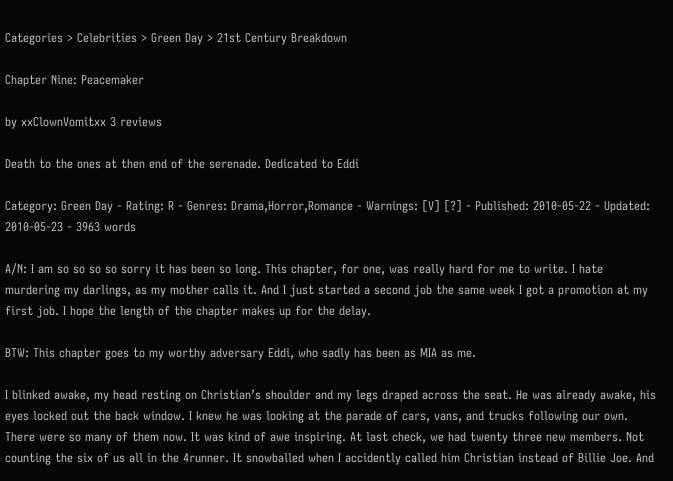Categories > Celebrities > Green Day > 21st Century Breakdown

Chapter Nine: Peacemaker

by xxClownVomitxx 3 reviews

Death to the ones at then end of the serenade. Dedicated to Eddi

Category: Green Day - Rating: R - Genres: Drama,Horror,Romance - Warnings: [V] [?] - Published: 2010-05-22 - Updated: 2010-05-23 - 3963 words

A/N: I am so so so so sorry it has been so long. This chapter, for one, was really hard for me to write. I hate murdering my darlings, as my mother calls it. And I just started a second job the same week I got a promotion at my first job. I hope the length of the chapter makes up for the delay.

BTW: This chapter goes to my worthy adversary Eddi, who sadly has been as MIA as me.

I blinked awake, my head resting on Christian’s shoulder and my legs draped across the seat. He was already awake, his eyes locked out the back window. I knew he was looking at the parade of cars, vans, and trucks following our own. There were so many of them now. It was kind of awe inspiring. At last check, we had twenty three new members. Not counting the six of us all in the 4runner. It snowballed when I accidently called him Christian instead of Billie Joe. And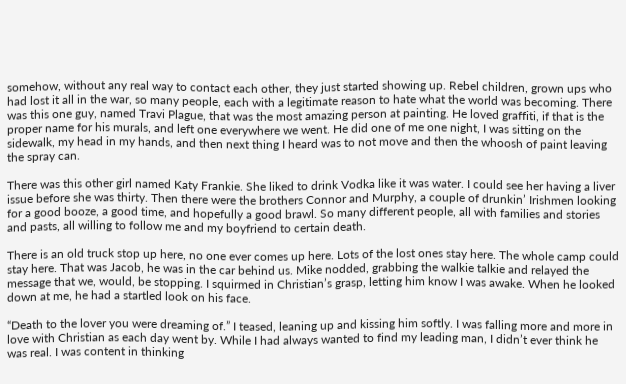somehow, without any real way to contact each other, they just started showing up. Rebel children, grown ups who had lost it all in the war, so many people, each with a legitimate reason to hate what the world was becoming. There was this one guy, named Travi Plague, that was the most amazing person at painting. He loved graffiti, if that is the proper name for his murals, and left one everywhere we went. He did one of me one night, I was sitting on the sidewalk, my head in my hands, and then next thing I heard was to not move and then the whoosh of paint leaving the spray can.

There was this other girl named Katy Frankie. She liked to drink Vodka like it was water. I could see her having a liver issue before she was thirty. Then there were the brothers Connor and Murphy, a couple of drunkin’ Irishmen looking for a good booze, a good time, and hopefully a good brawl. So many different people, all with families and stories and pasts, all willing to follow me and my boyfriend to certain death.

There is an old truck stop up here, no one ever comes up here. Lots of the lost ones stay here. The whole camp could stay here. That was Jacob, he was in the car behind us. Mike nodded, grabbing the walkie talkie and relayed the message that we, would, be stopping. I squirmed in Christian’s grasp, letting him know I was awake. When he looked down at me, he had a startled look on his face.

“Death to the lover you were dreaming of.” I teased, leaning up and kissing him softly. I was falling more and more in love with Christian as each day went by. While I had always wanted to find my leading man, I didn’t ever think he was real. I was content in thinking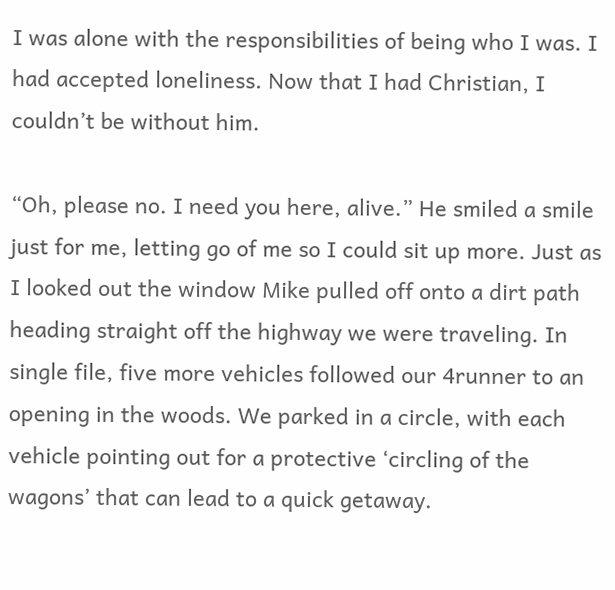I was alone with the responsibilities of being who I was. I had accepted loneliness. Now that I had Christian, I couldn’t be without him.

“Oh, please no. I need you here, alive.” He smiled a smile just for me, letting go of me so I could sit up more. Just as I looked out the window Mike pulled off onto a dirt path heading straight off the highway we were traveling. In single file, five more vehicles followed our 4runner to an opening in the woods. We parked in a circle, with each vehicle pointing out for a protective ‘circling of the wagons’ that can lead to a quick getaway.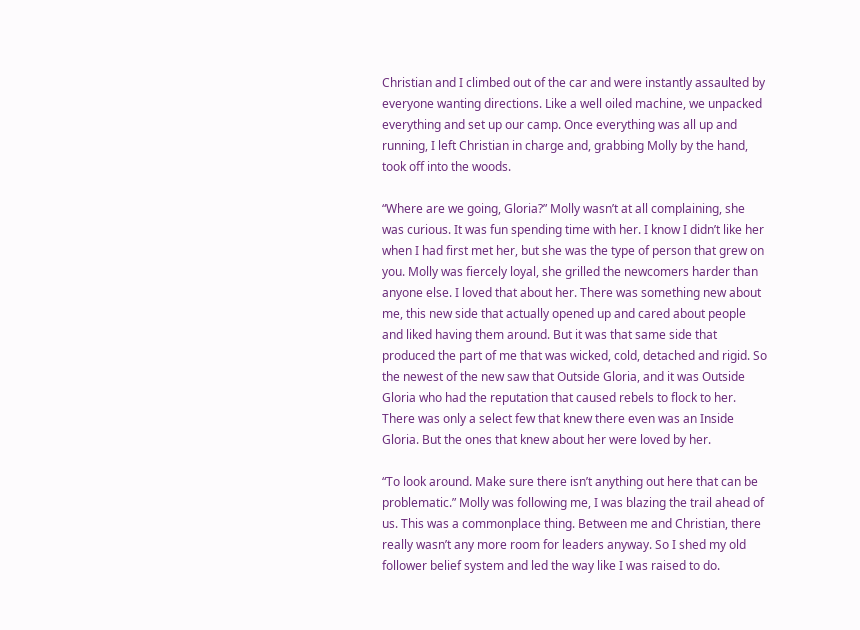Christian and I climbed out of the car and were instantly assaulted by everyone wanting directions. Like a well oiled machine, we unpacked everything and set up our camp. Once everything was all up and running, I left Christian in charge and, grabbing Molly by the hand, took off into the woods.

“Where are we going, Gloria?” Molly wasn’t at all complaining, she was curious. It was fun spending time with her. I know I didn’t like her when I had first met her, but she was the type of person that grew on you. Molly was fiercely loyal, she grilled the newcomers harder than anyone else. I loved that about her. There was something new about me, this new side that actually opened up and cared about people and liked having them around. But it was that same side that produced the part of me that was wicked, cold, detached and rigid. So the newest of the new saw that Outside Gloria, and it was Outside Gloria who had the reputation that caused rebels to flock to her. There was only a select few that knew there even was an Inside Gloria. But the ones that knew about her were loved by her.

“To look around. Make sure there isn’t anything out here that can be problematic.” Molly was following me, I was blazing the trail ahead of us. This was a commonplace thing. Between me and Christian, there really wasn’t any more room for leaders anyway. So I shed my old follower belief system and led the way like I was raised to do.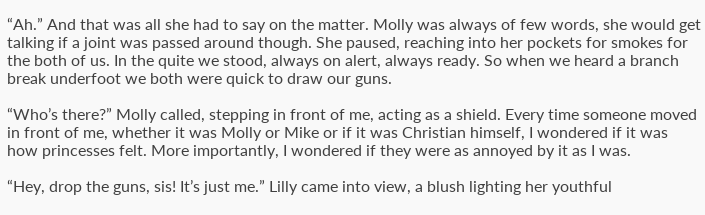“Ah.” And that was all she had to say on the matter. Molly was always of few words, she would get talking if a joint was passed around though. She paused, reaching into her pockets for smokes for the both of us. In the quite we stood, always on alert, always ready. So when we heard a branch break underfoot we both were quick to draw our guns.

“Who’s there?” Molly called, stepping in front of me, acting as a shield. Every time someone moved in front of me, whether it was Molly or Mike or if it was Christian himself, I wondered if it was how princesses felt. More importantly, I wondered if they were as annoyed by it as I was.

“Hey, drop the guns, sis! It’s just me.” Lilly came into view, a blush lighting her youthful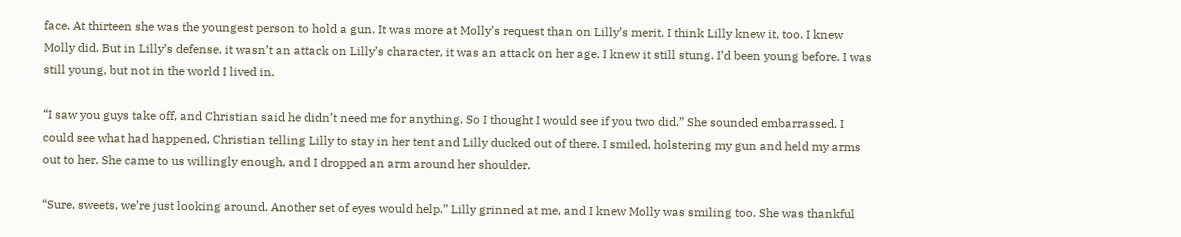face. At thirteen she was the youngest person to hold a gun. It was more at Molly’s request than on Lilly’s merit. I think Lilly knew it, too. I knew Molly did. But in Lilly’s defense, it wasn’t an attack on Lilly’s character, it was an attack on her age. I knew it still stung. I’d been young before. I was still young, but not in the world I lived in.

“I saw you guys take off, and Christian said he didn’t need me for anything. So I thought I would see if you two did.” She sounded embarrassed. I could see what had happened, Christian telling Lilly to stay in her tent and Lilly ducked out of there. I smiled, holstering my gun and held my arms out to her. She came to us willingly enough, and I dropped an arm around her shoulder.

“Sure, sweets, we’re just looking around. Another set of eyes would help.” Lilly grinned at me, and I knew Molly was smiling too. She was thankful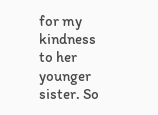for my kindness to her younger sister. So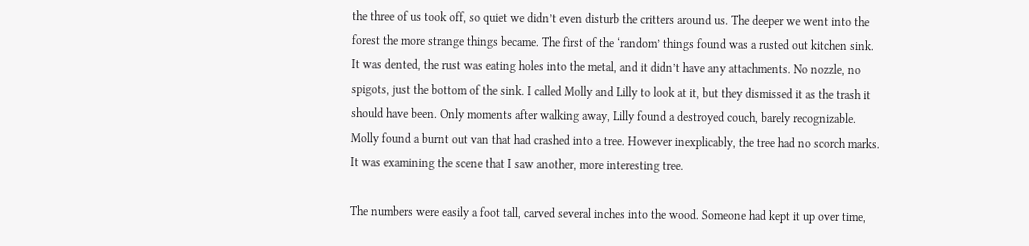the three of us took off, so quiet we didn’t even disturb the critters around us. The deeper we went into the forest the more strange things became. The first of the ‘random’ things found was a rusted out kitchen sink. It was dented, the rust was eating holes into the metal, and it didn’t have any attachments. No nozzle, no spigots, just the bottom of the sink. I called Molly and Lilly to look at it, but they dismissed it as the trash it should have been. Only moments after walking away, Lilly found a destroyed couch, barely recognizable. Molly found a burnt out van that had crashed into a tree. However inexplicably, the tree had no scorch marks. It was examining the scene that I saw another, more interesting tree.

The numbers were easily a foot tall, carved several inches into the wood. Someone had kept it up over time,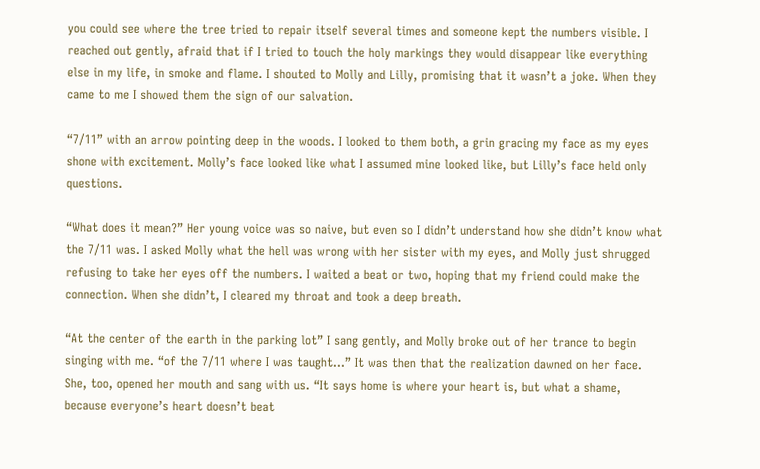you could see where the tree tried to repair itself several times and someone kept the numbers visible. I reached out gently, afraid that if I tried to touch the holy markings they would disappear like everything else in my life, in smoke and flame. I shouted to Molly and Lilly, promising that it wasn’t a joke. When they came to me I showed them the sign of our salvation.

“7/11” with an arrow pointing deep in the woods. I looked to them both, a grin gracing my face as my eyes shone with excitement. Molly’s face looked like what I assumed mine looked like, but Lilly’s face held only questions.

“What does it mean?” Her young voice was so naive, but even so I didn’t understand how she didn’t know what the 7/11 was. I asked Molly what the hell was wrong with her sister with my eyes, and Molly just shrugged refusing to take her eyes off the numbers. I waited a beat or two, hoping that my friend could make the connection. When she didn’t, I cleared my throat and took a deep breath.

“At the center of the earth in the parking lot” I sang gently, and Molly broke out of her trance to begin singing with me. “of the 7/11 where I was taught…” It was then that the realization dawned on her face. She, too, opened her mouth and sang with us. “It says home is where your heart is, but what a shame, because everyone’s heart doesn’t beat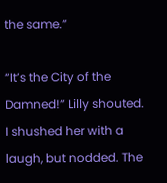the same.”

“It’s the City of the Damned!” Lilly shouted. I shushed her with a laugh, but nodded. The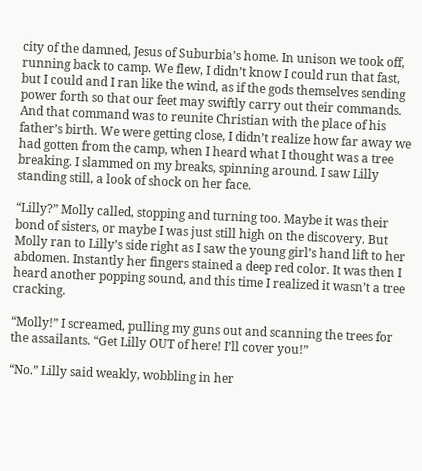city of the damned, Jesus of Suburbia’s home. In unison we took off, running back to camp. We flew, I didn’t know I could run that fast, but I could and I ran like the wind, as if the gods themselves sending power forth so that our feet may swiftly carry out their commands. And that command was to reunite Christian with the place of his father’s birth. We were getting close, I didn’t realize how far away we had gotten from the camp, when I heard what I thought was a tree breaking. I slammed on my breaks, spinning around. I saw Lilly standing still, a look of shock on her face.

“Lilly?” Molly called, stopping and turning too. Maybe it was their bond of sisters, or maybe I was just still high on the discovery. But Molly ran to Lilly’s side right as I saw the young girl’s hand lift to her abdomen. Instantly her fingers stained a deep red color. It was then I heard another popping sound, and this time I realized it wasn’t a tree cracking.

“Molly!” I screamed, pulling my guns out and scanning the trees for the assailants. “Get Lilly OUT of here! I’ll cover you!”

“No.” Lilly said weakly, wobbling in her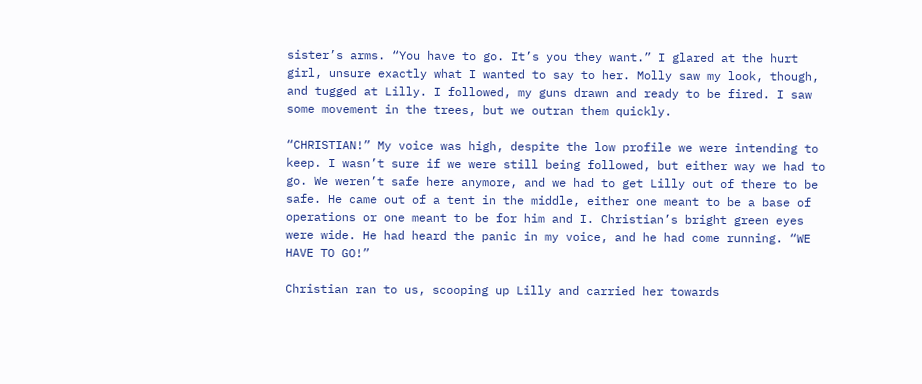sister’s arms. “You have to go. It’s you they want.” I glared at the hurt girl, unsure exactly what I wanted to say to her. Molly saw my look, though, and tugged at Lilly. I followed, my guns drawn and ready to be fired. I saw some movement in the trees, but we outran them quickly.

“CHRISTIAN!” My voice was high, despite the low profile we were intending to keep. I wasn’t sure if we were still being followed, but either way we had to go. We weren’t safe here anymore, and we had to get Lilly out of there to be safe. He came out of a tent in the middle, either one meant to be a base of operations or one meant to be for him and I. Christian’s bright green eyes were wide. He had heard the panic in my voice, and he had come running. “WE HAVE TO GO!”

Christian ran to us, scooping up Lilly and carried her towards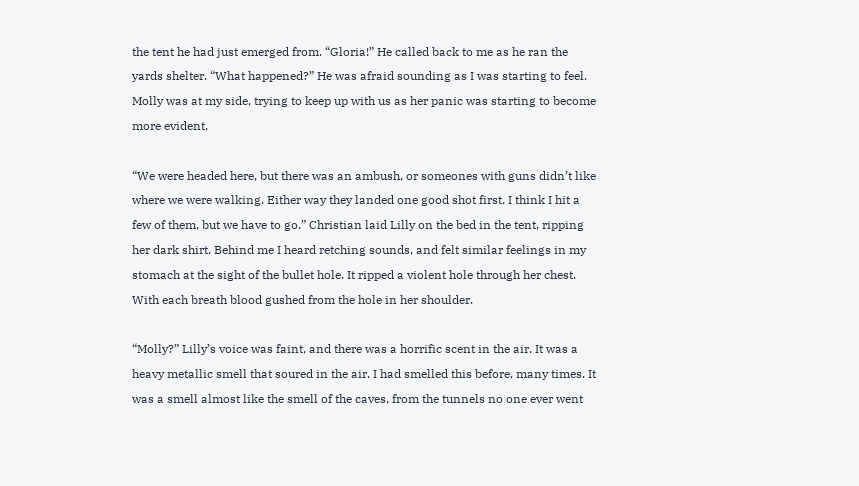the tent he had just emerged from. “Gloria!” He called back to me as he ran the yards shelter. “What happened?” He was afraid sounding as I was starting to feel. Molly was at my side, trying to keep up with us as her panic was starting to become more evident.

“We were headed here, but there was an ambush, or someones with guns didn’t like where we were walking. Either way they landed one good shot first. I think I hit a few of them, but we have to go.” Christian laid Lilly on the bed in the tent, ripping her dark shirt. Behind me I heard retching sounds, and felt similar feelings in my stomach at the sight of the bullet hole. It ripped a violent hole through her chest. With each breath blood gushed from the hole in her shoulder.

“Molly?” Lilly’s voice was faint, and there was a horrific scent in the air. It was a heavy metallic smell that soured in the air. I had smelled this before, many times. It was a smell almost like the smell of the caves, from the tunnels no one ever went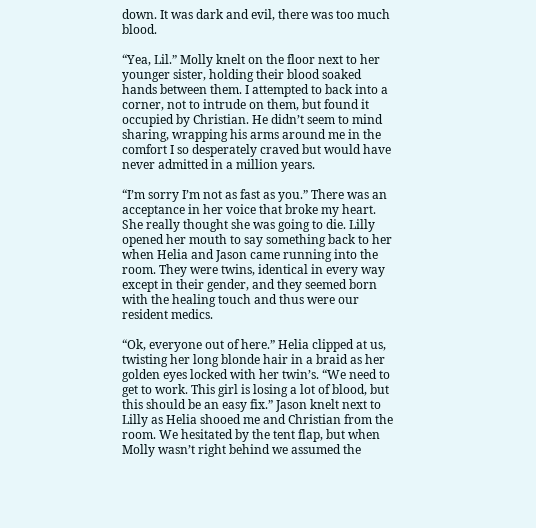down. It was dark and evil, there was too much blood.

“Yea, Lil.” Molly knelt on the floor next to her younger sister, holding their blood soaked hands between them. I attempted to back into a corner, not to intrude on them, but found it occupied by Christian. He didn’t seem to mind sharing, wrapping his arms around me in the comfort I so desperately craved but would have never admitted in a million years.

“I’m sorry I’m not as fast as you.” There was an acceptance in her voice that broke my heart. She really thought she was going to die. Lilly opened her mouth to say something back to her when Helia and Jason came running into the room. They were twins, identical in every way except in their gender, and they seemed born with the healing touch and thus were our resident medics.

“Ok, everyone out of here.” Helia clipped at us, twisting her long blonde hair in a braid as her golden eyes locked with her twin’s. “We need to get to work. This girl is losing a lot of blood, but this should be an easy fix.” Jason knelt next to Lilly as Helia shooed me and Christian from the room. We hesitated by the tent flap, but when Molly wasn’t right behind we assumed the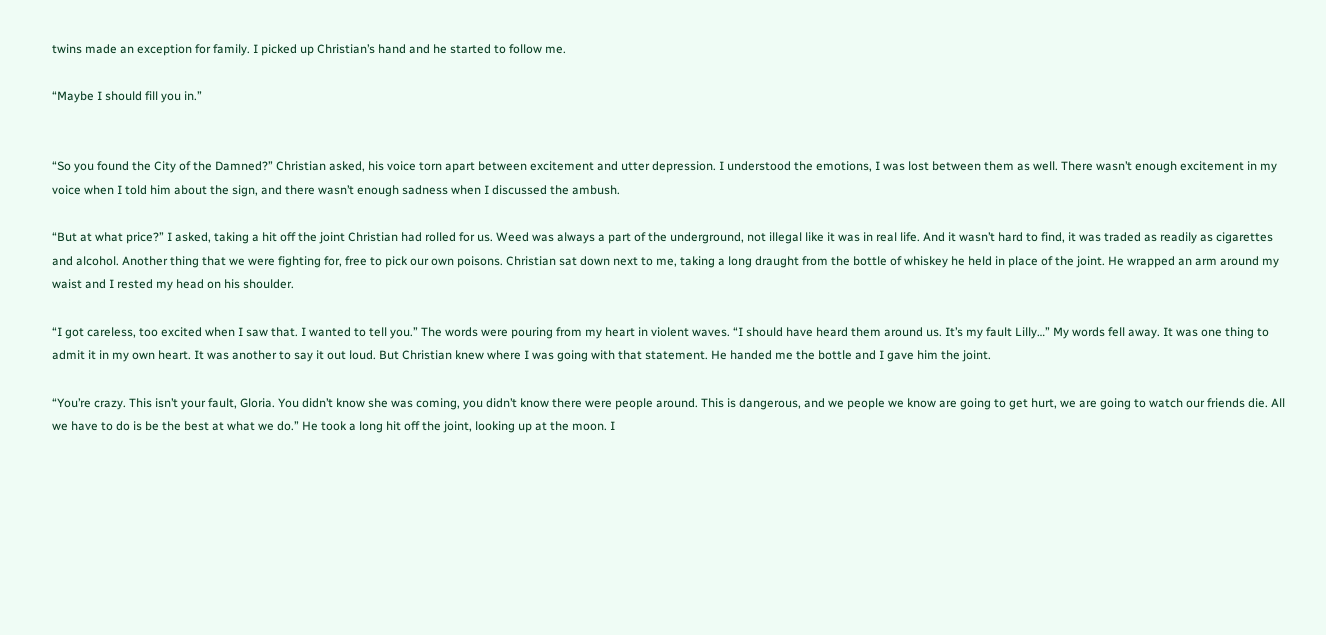twins made an exception for family. I picked up Christian’s hand and he started to follow me.

“Maybe I should fill you in.”


“So you found the City of the Damned?” Christian asked, his voice torn apart between excitement and utter depression. I understood the emotions, I was lost between them as well. There wasn’t enough excitement in my voice when I told him about the sign, and there wasn’t enough sadness when I discussed the ambush.

“But at what price?” I asked, taking a hit off the joint Christian had rolled for us. Weed was always a part of the underground, not illegal like it was in real life. And it wasn’t hard to find, it was traded as readily as cigarettes and alcohol. Another thing that we were fighting for, free to pick our own poisons. Christian sat down next to me, taking a long draught from the bottle of whiskey he held in place of the joint. He wrapped an arm around my waist and I rested my head on his shoulder.

“I got careless, too excited when I saw that. I wanted to tell you.” The words were pouring from my heart in violent waves. “I should have heard them around us. It’s my fault Lilly…” My words fell away. It was one thing to admit it in my own heart. It was another to say it out loud. But Christian knew where I was going with that statement. He handed me the bottle and I gave him the joint.

“You’re crazy. This isn’t your fault, Gloria. You didn’t know she was coming, you didn’t know there were people around. This is dangerous, and we people we know are going to get hurt, we are going to watch our friends die. All we have to do is be the best at what we do.” He took a long hit off the joint, looking up at the moon. I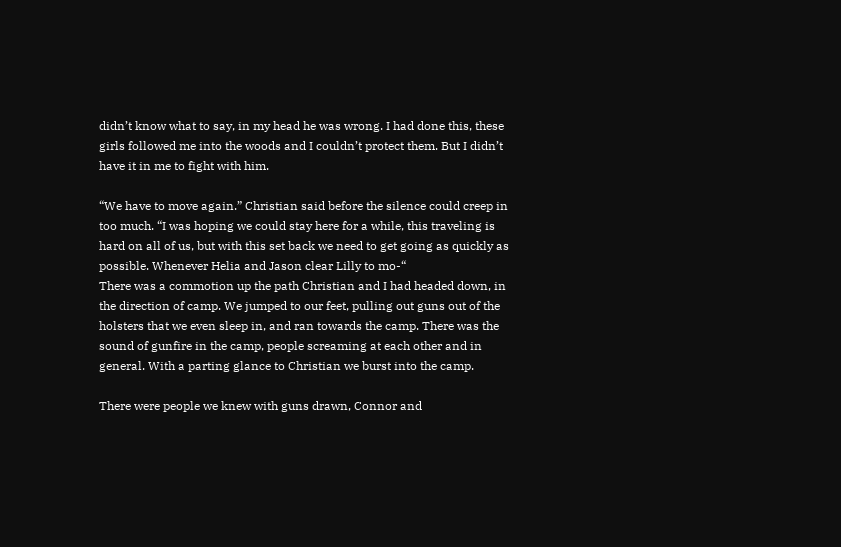didn’t know what to say, in my head he was wrong. I had done this, these girls followed me into the woods and I couldn’t protect them. But I didn’t have it in me to fight with him.

“We have to move again.” Christian said before the silence could creep in too much. “I was hoping we could stay here for a while, this traveling is hard on all of us, but with this set back we need to get going as quickly as possible. Whenever Helia and Jason clear Lilly to mo-“
There was a commotion up the path Christian and I had headed down, in the direction of camp. We jumped to our feet, pulling out guns out of the holsters that we even sleep in, and ran towards the camp. There was the sound of gunfire in the camp, people screaming at each other and in general. With a parting glance to Christian we burst into the camp.

There were people we knew with guns drawn, Connor and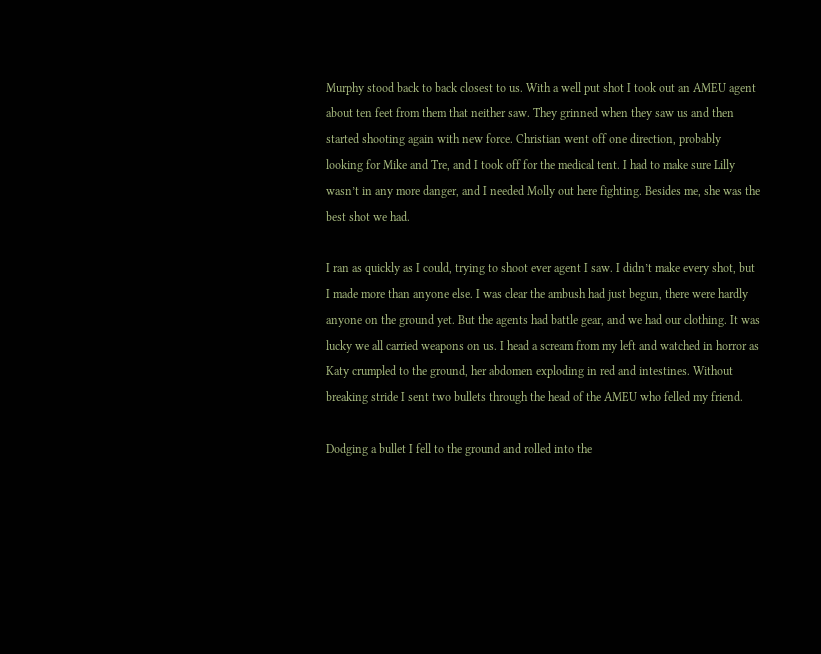Murphy stood back to back closest to us. With a well put shot I took out an AMEU agent about ten feet from them that neither saw. They grinned when they saw us and then started shooting again with new force. Christian went off one direction, probably looking for Mike and Tre, and I took off for the medical tent. I had to make sure Lilly wasn’t in any more danger, and I needed Molly out here fighting. Besides me, she was the best shot we had.

I ran as quickly as I could, trying to shoot ever agent I saw. I didn’t make every shot, but I made more than anyone else. I was clear the ambush had just begun, there were hardly anyone on the ground yet. But the agents had battle gear, and we had our clothing. It was lucky we all carried weapons on us. I head a scream from my left and watched in horror as Katy crumpled to the ground, her abdomen exploding in red and intestines. Without breaking stride I sent two bullets through the head of the AMEU who felled my friend.

Dodging a bullet I fell to the ground and rolled into the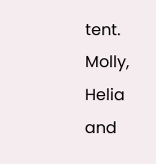tent. Molly, Helia and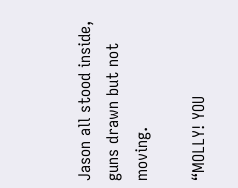Jason all stood inside, guns drawn but not moving.

“MOLLY! YOU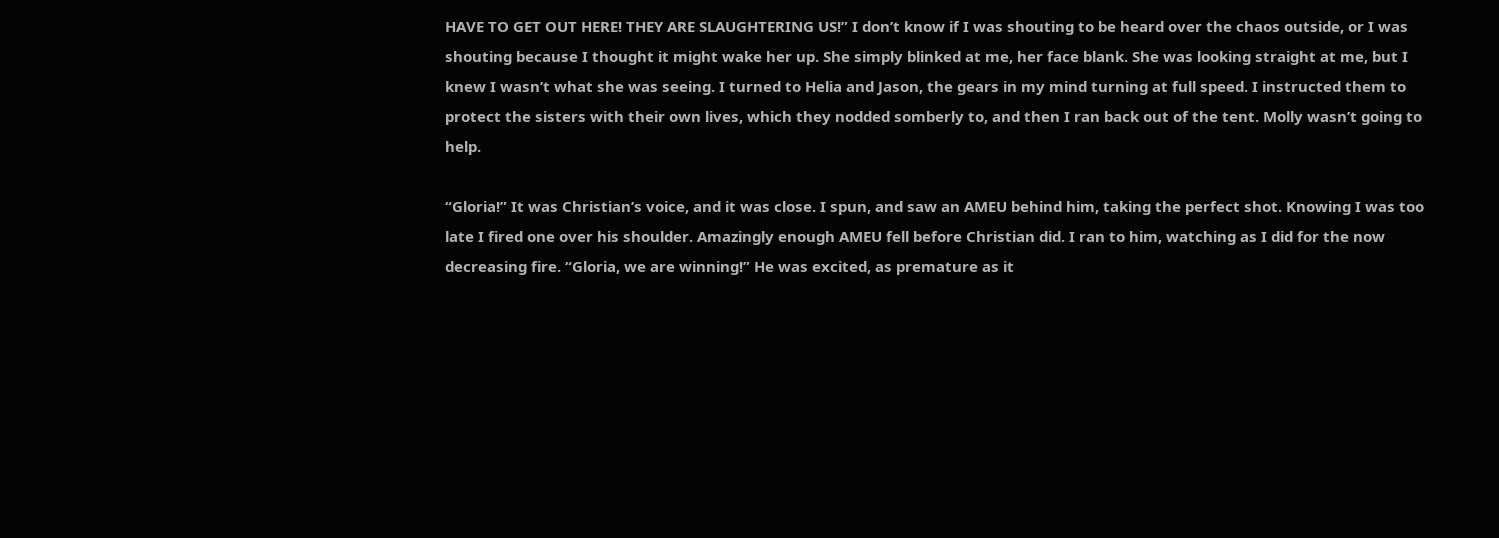HAVE TO GET OUT HERE! THEY ARE SLAUGHTERING US!” I don’t know if I was shouting to be heard over the chaos outside, or I was shouting because I thought it might wake her up. She simply blinked at me, her face blank. She was looking straight at me, but I knew I wasn’t what she was seeing. I turned to Helia and Jason, the gears in my mind turning at full speed. I instructed them to protect the sisters with their own lives, which they nodded somberly to, and then I ran back out of the tent. Molly wasn’t going to help.

“Gloria!” It was Christian’s voice, and it was close. I spun, and saw an AMEU behind him, taking the perfect shot. Knowing I was too late I fired one over his shoulder. Amazingly enough AMEU fell before Christian did. I ran to him, watching as I did for the now decreasing fire. “Gloria, we are winning!” He was excited, as premature as it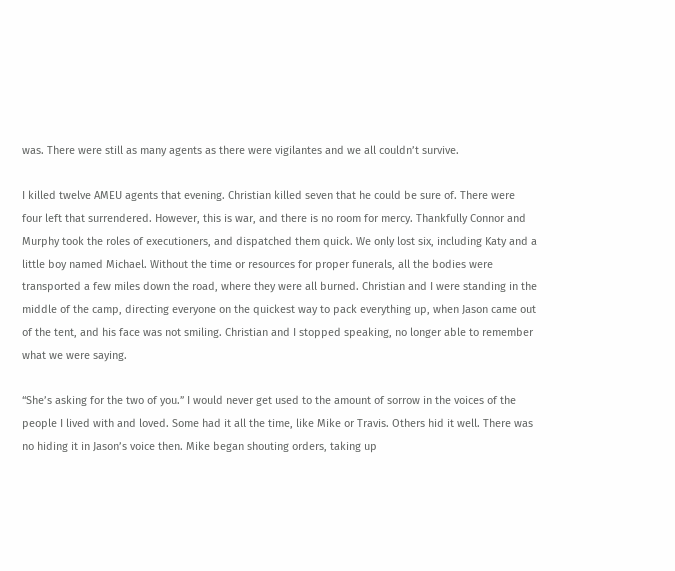was. There were still as many agents as there were vigilantes and we all couldn’t survive.

I killed twelve AMEU agents that evening. Christian killed seven that he could be sure of. There were four left that surrendered. However, this is war, and there is no room for mercy. Thankfully Connor and Murphy took the roles of executioners, and dispatched them quick. We only lost six, including Katy and a little boy named Michael. Without the time or resources for proper funerals, all the bodies were transported a few miles down the road, where they were all burned. Christian and I were standing in the middle of the camp, directing everyone on the quickest way to pack everything up, when Jason came out of the tent, and his face was not smiling. Christian and I stopped speaking, no longer able to remember what we were saying.

“She’s asking for the two of you.” I would never get used to the amount of sorrow in the voices of the people I lived with and loved. Some had it all the time, like Mike or Travis. Others hid it well. There was no hiding it in Jason’s voice then. Mike began shouting orders, taking up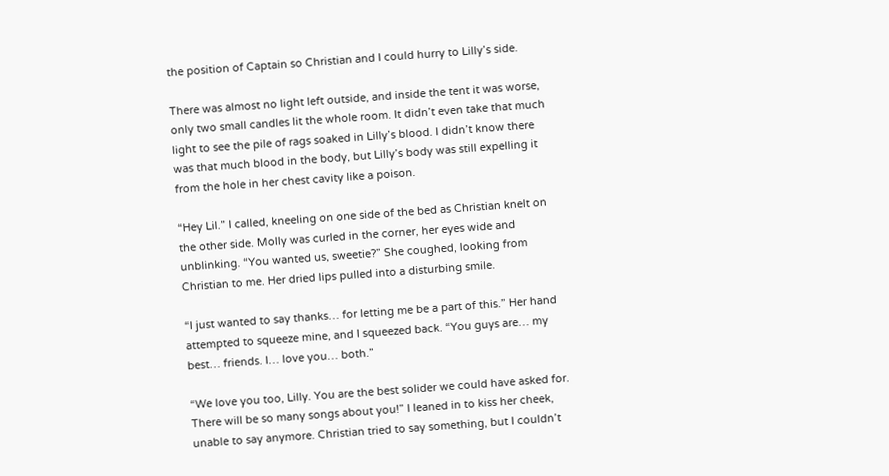the position of Captain so Christian and I could hurry to Lilly’s side.

There was almost no light left outside, and inside the tent it was worse, only two small candles lit the whole room. It didn’t even take that much light to see the pile of rags soaked in Lilly’s blood. I didn’t know there was that much blood in the body, but Lilly’s body was still expelling it from the hole in her chest cavity like a poison.

“Hey Lil.” I called, kneeling on one side of the bed as Christian knelt on the other side. Molly was curled in the corner, her eyes wide and unblinking. “You wanted us, sweetie?” She coughed, looking from Christian to me. Her dried lips pulled into a disturbing smile.

“I just wanted to say thanks… for letting me be a part of this.” Her hand attempted to squeeze mine, and I squeezed back. “You guys are… my best… friends. I… love you… both.”

“We love you too, Lilly. You are the best solider we could have asked for. There will be so many songs about you!” I leaned in to kiss her cheek, unable to say anymore. Christian tried to say something, but I couldn’t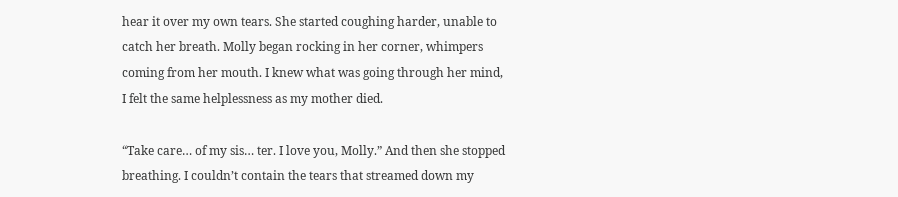hear it over my own tears. She started coughing harder, unable to catch her breath. Molly began rocking in her corner, whimpers coming from her mouth. I knew what was going through her mind, I felt the same helplessness as my mother died.

“Take care… of my sis… ter. I love you, Molly.” And then she stopped breathing. I couldn’t contain the tears that streamed down my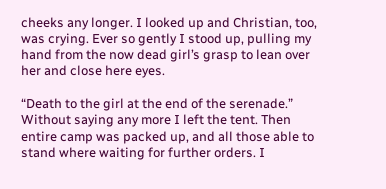cheeks any longer. I looked up and Christian, too, was crying. Ever so gently I stood up, pulling my hand from the now dead girl’s grasp to lean over her and close here eyes.

“Death to the girl at the end of the serenade.” Without saying any more I left the tent. Then entire camp was packed up, and all those able to stand where waiting for further orders. I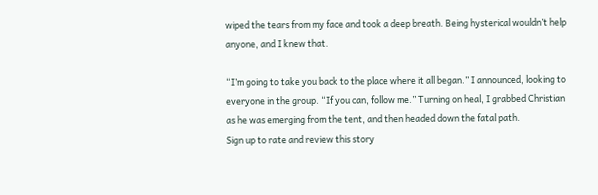wiped the tears from my face and took a deep breath. Being hysterical wouldn’t help anyone, and I knew that.

“I’m going to take you back to the place where it all began.” I announced, looking to everyone in the group. “If you can, follow me.” Turning on heal, I grabbed Christian as he was emerging from the tent, and then headed down the fatal path.
Sign up to rate and review this story